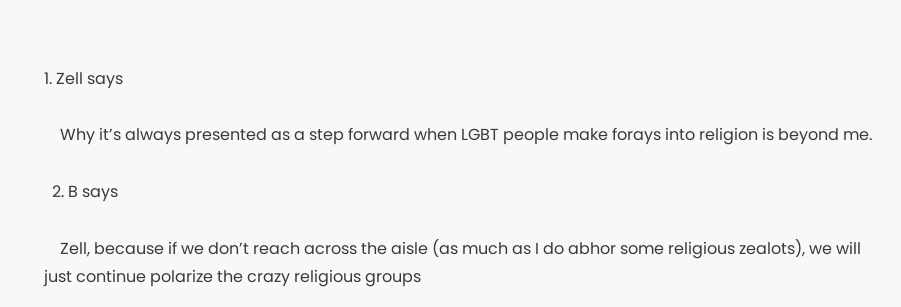1. Zell says

    Why it’s always presented as a step forward when LGBT people make forays into religion is beyond me.

  2. B says

    Zell, because if we don’t reach across the aisle (as much as I do abhor some religious zealots), we will just continue polarize the crazy religious groups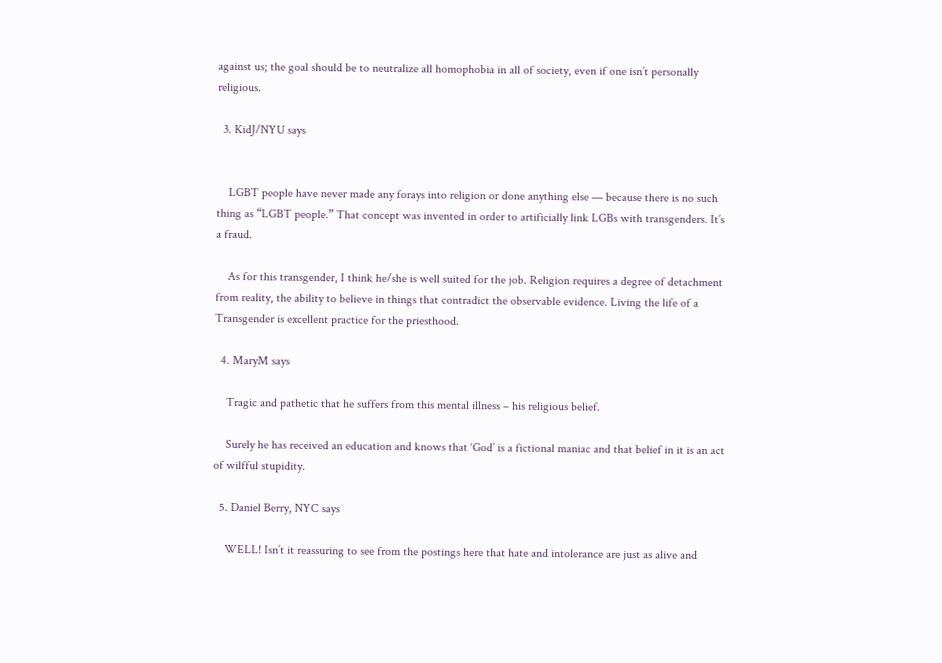against us; the goal should be to neutralize all homophobia in all of society, even if one isn’t personally religious.

  3. KidJ/NYU says


    LGBT people have never made any forays into religion or done anything else — because there is no such thing as “LGBT people.” That concept was invented in order to artificially link LGBs with transgenders. It’s a fraud.

    As for this transgender, I think he/she is well suited for the job. Religion requires a degree of detachment from reality, the ability to believe in things that contradict the observable evidence. Living the life of a Transgender is excellent practice for the priesthood.

  4. MaryM says

    Tragic and pathetic that he suffers from this mental illness – his religious belief.

    Surely he has received an education and knows that ‘God’ is a fictional maniac and that belief in it is an act of wilfful stupidity.

  5. Daniel Berry, NYC says

    WELL! Isn’t it reassuring to see from the postings here that hate and intolerance are just as alive and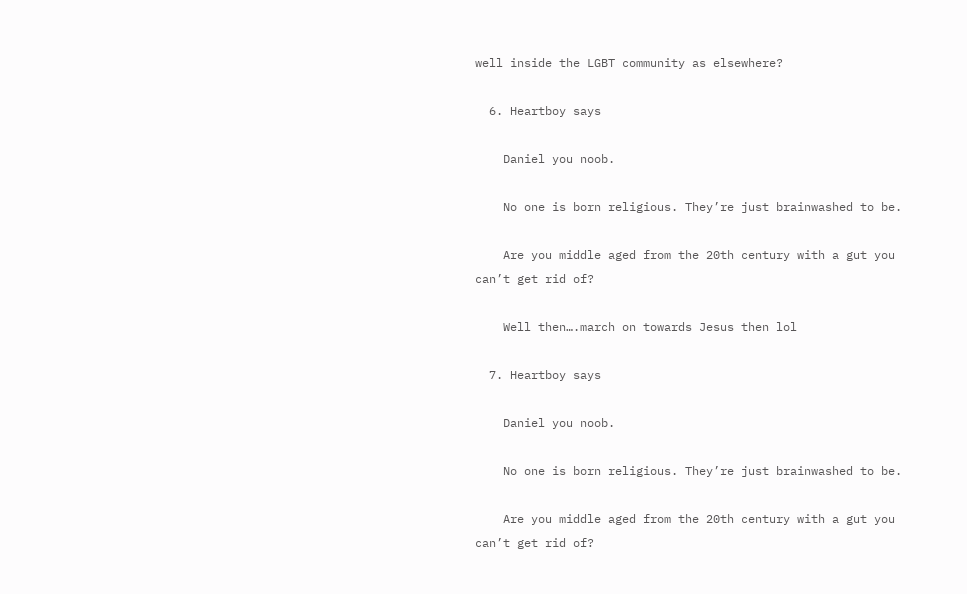well inside the LGBT community as elsewhere?

  6. Heartboy says

    Daniel you noob.

    No one is born religious. They’re just brainwashed to be.

    Are you middle aged from the 20th century with a gut you can’t get rid of?

    Well then….march on towards Jesus then lol

  7. Heartboy says

    Daniel you noob.

    No one is born religious. They’re just brainwashed to be.

    Are you middle aged from the 20th century with a gut you can’t get rid of?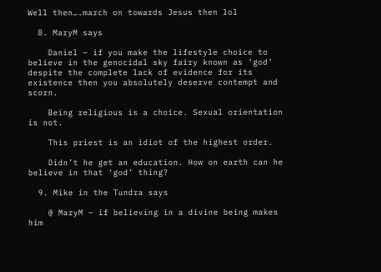Well then….march on towards Jesus then lol

  8. MaryM says

    Daniel – if you make the lifestyle choice to believe in the genocidal sky fairy known as ‘god’ despite the complete lack of evidence for its existence then you absolutely deserve contempt and scorn.

    Being religious is a choice. Sexual orientation is not.

    This priest is an idiot of the highest order.

    Didn’t he get an education. How on earth can he believe in that ‘god’ thing?

  9. Mike in the Tundra says

    @ MaryM – if believing in a divine being makes him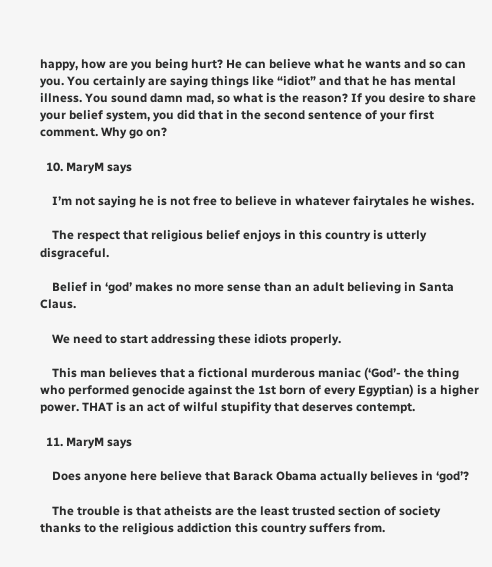happy, how are you being hurt? He can believe what he wants and so can you. You certainly are saying things like “idiot” and that he has mental illness. You sound damn mad, so what is the reason? If you desire to share your belief system, you did that in the second sentence of your first comment. Why go on?

  10. MaryM says

    I’m not saying he is not free to believe in whatever fairytales he wishes.

    The respect that religious belief enjoys in this country is utterly disgraceful.

    Belief in ‘god’ makes no more sense than an adult believing in Santa Claus.

    We need to start addressing these idiots properly.

    This man believes that a fictional murderous maniac (‘God’- the thing who performed genocide against the 1st born of every Egyptian) is a higher power. THAT is an act of wilful stupifity that deserves contempt.

  11. MaryM says

    Does anyone here believe that Barack Obama actually believes in ‘god’?

    The trouble is that atheists are the least trusted section of society thanks to the religious addiction this country suffers from.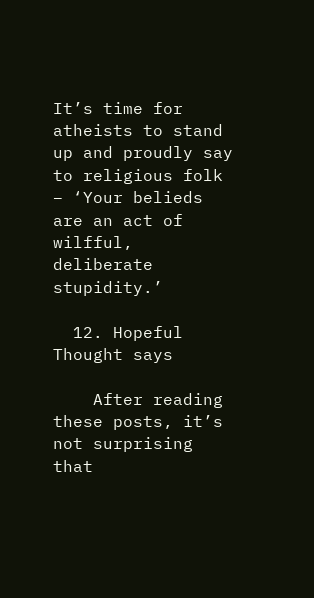It’s time for atheists to stand up and proudly say to religious folk – ‘Your belieds are an act of wilfful, deliberate stupidity.’

  12. Hopeful Thought says

    After reading these posts, it’s not surprising that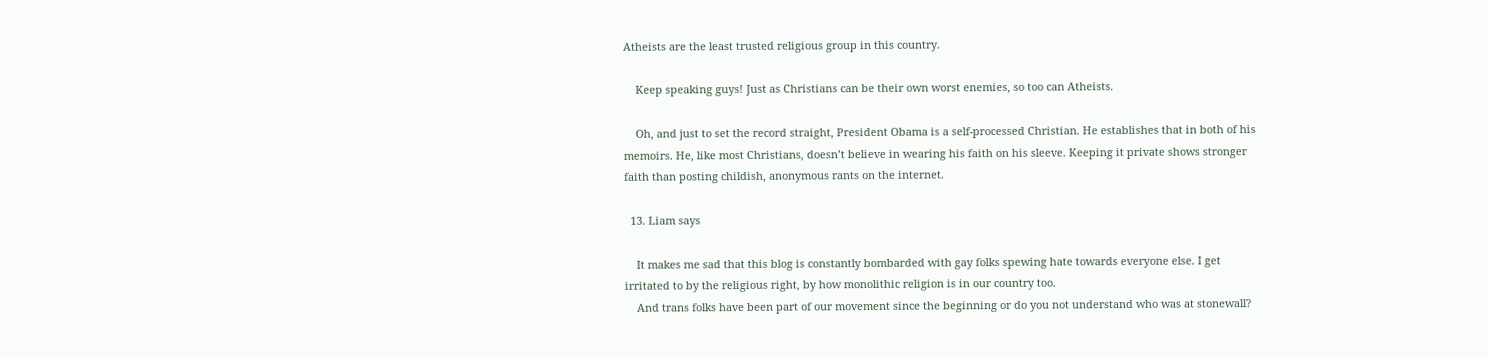Atheists are the least trusted religious group in this country.

    Keep speaking guys! Just as Christians can be their own worst enemies, so too can Atheists.

    Oh, and just to set the record straight, President Obama is a self-processed Christian. He establishes that in both of his memoirs. He, like most Christians, doesn’t believe in wearing his faith on his sleeve. Keeping it private shows stronger faith than posting childish, anonymous rants on the internet.

  13. Liam says

    It makes me sad that this blog is constantly bombarded with gay folks spewing hate towards everyone else. I get irritated to by the religious right, by how monolithic religion is in our country too.
    And trans folks have been part of our movement since the beginning or do you not understand who was at stonewall?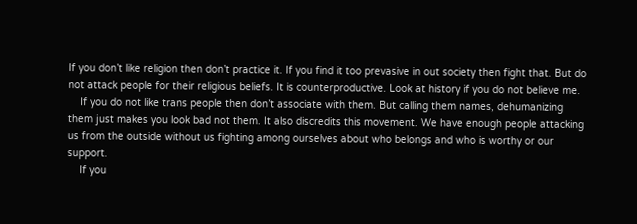If you don’t like religion then don’t practice it. If you find it too prevasive in out society then fight that. But do not attack people for their religious beliefs. It is counterproductive. Look at history if you do not believe me.
    If you do not like trans people then don’t associate with them. But calling them names, dehumanizing them just makes you look bad not them. It also discredits this movement. We have enough people attacking us from the outside without us fighting among ourselves about who belongs and who is worthy or our support.
    If you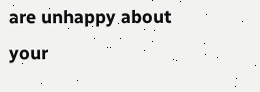are unhappy about your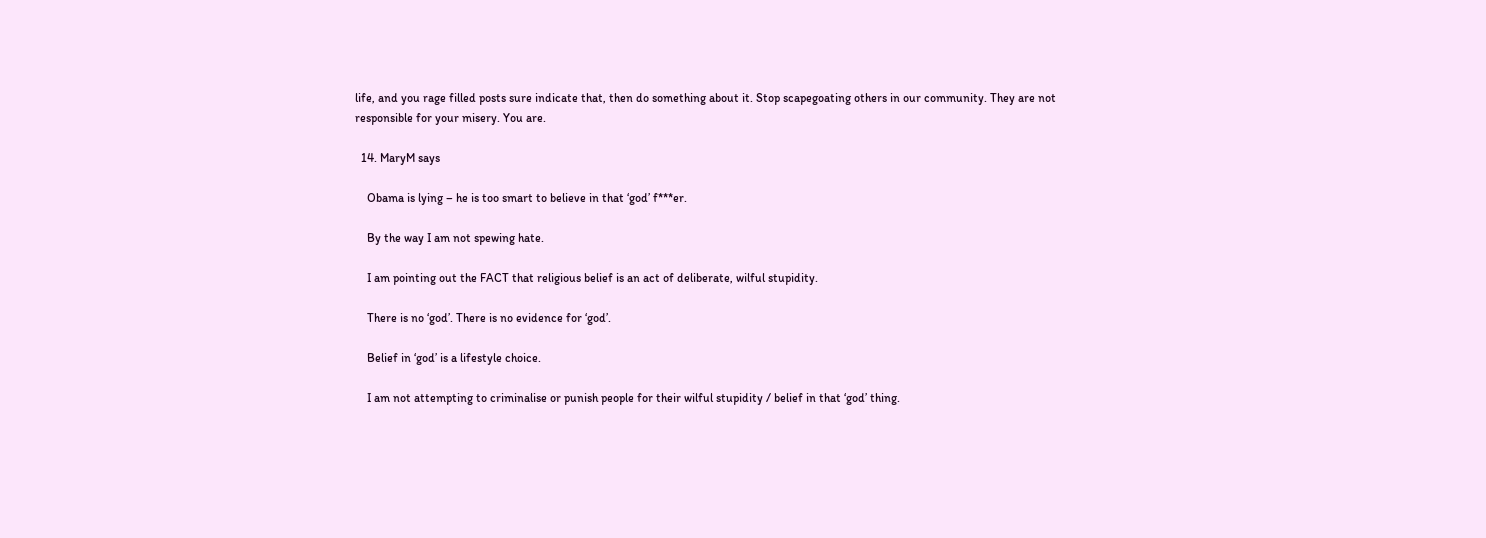life, and you rage filled posts sure indicate that, then do something about it. Stop scapegoating others in our community. They are not responsible for your misery. You are.

  14. MaryM says

    Obama is lying – he is too smart to believe in that ‘god’ f***er.

    By the way I am not spewing hate.

    I am pointing out the FACT that religious belief is an act of deliberate, wilful stupidity.

    There is no ‘god’. There is no evidence for ‘god’.

    Belief in ‘god’ is a lifestyle choice.

    I am not attempting to criminalise or punish people for their wilful stupidity / belief in that ‘god’ thing.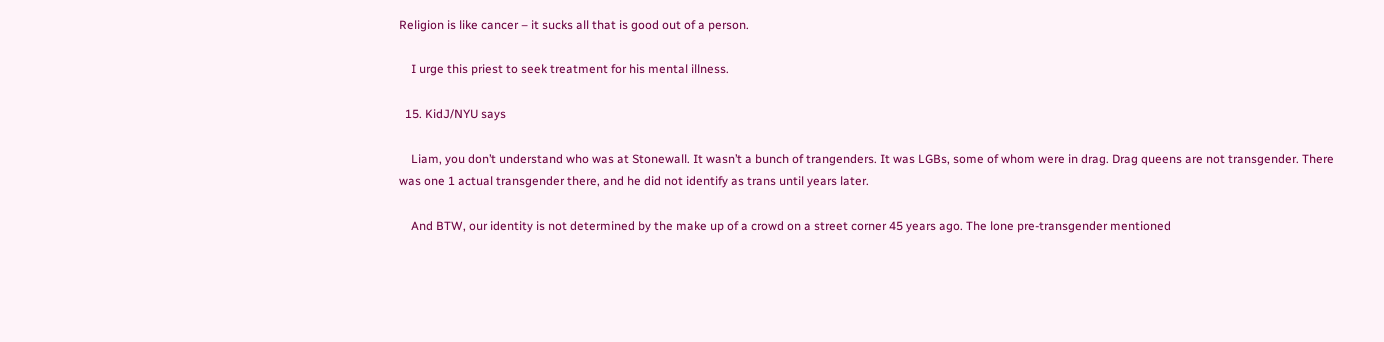Religion is like cancer – it sucks all that is good out of a person.

    I urge this priest to seek treatment for his mental illness.

  15. KidJ/NYU says

    Liam, you don’t understand who was at Stonewall. It wasn’t a bunch of trangenders. It was LGBs, some of whom were in drag. Drag queens are not transgender. There was one 1 actual transgender there, and he did not identify as trans until years later.

    And BTW, our identity is not determined by the make up of a crowd on a street corner 45 years ago. The lone pre-transgender mentioned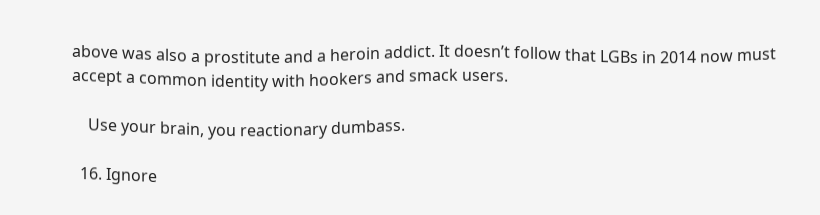above was also a prostitute and a heroin addict. It doesn’t follow that LGBs in 2014 now must accept a common identity with hookers and smack users.

    Use your brain, you reactionary dumbass.

  16. Ignore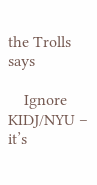the Trolls says

    Ignore KIDJ/NYU – it’s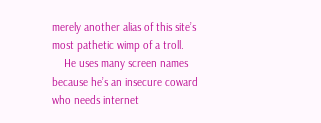merely another alias of this site’s most pathetic wimp of a troll.
    He uses many screen names because he’s an insecure coward who needs internet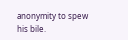anonymity to spew his bile.